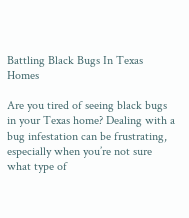Battling Black Bugs In Texas Homes

Are you tired of seeing black bugs in your Texas home? Dealing with a bug infestation can be frustrating, especially when you’re not sure what type of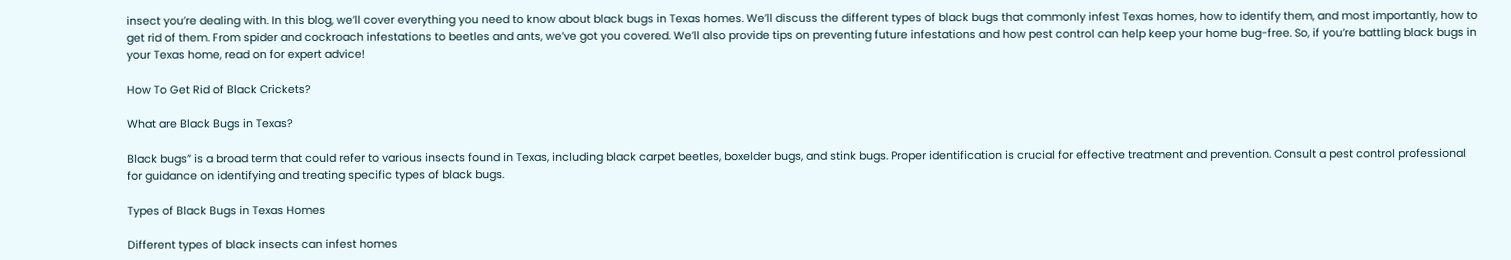insect you’re dealing with. In this blog, we’ll cover everything you need to know about black bugs in Texas homes. We’ll discuss the different types of black bugs that commonly infest Texas homes, how to identify them, and most importantly, how to get rid of them. From spider and cockroach infestations to beetles and ants, we’ve got you covered. We’ll also provide tips on preventing future infestations and how pest control can help keep your home bug-free. So, if you’re battling black bugs in your Texas home, read on for expert advice!

How To Get Rid of Black Crickets?

What are Black Bugs in Texas?

Black bugs” is a broad term that could refer to various insects found in Texas, including black carpet beetles, boxelder bugs, and stink bugs. Proper identification is crucial for effective treatment and prevention. Consult a pest control professional for guidance on identifying and treating specific types of black bugs.

Types of Black Bugs in Texas Homes

Different types of black insects can infest homes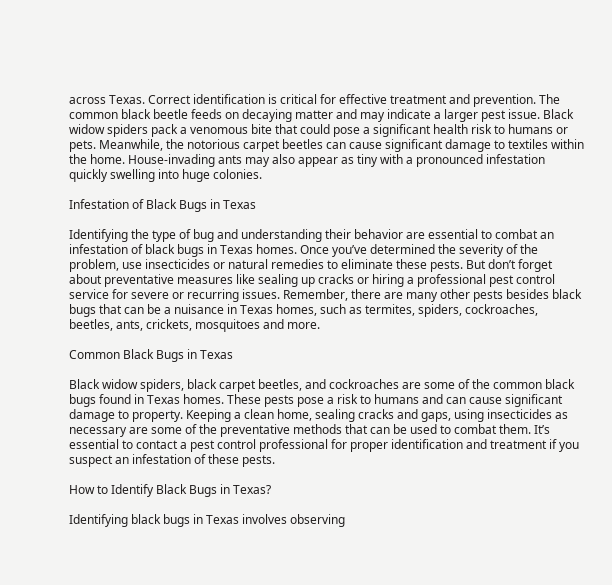across Texas. Correct identification is critical for effective treatment and prevention. The common black beetle feeds on decaying matter and may indicate a larger pest issue. Black widow spiders pack a venomous bite that could pose a significant health risk to humans or pets. Meanwhile, the notorious carpet beetles can cause significant damage to textiles within the home. House-invading ants may also appear as tiny with a pronounced infestation quickly swelling into huge colonies.

Infestation of Black Bugs in Texas

Identifying the type of bug and understanding their behavior are essential to combat an infestation of black bugs in Texas homes. Once you’ve determined the severity of the problem, use insecticides or natural remedies to eliminate these pests. But don’t forget about preventative measures like sealing up cracks or hiring a professional pest control service for severe or recurring issues. Remember, there are many other pests besides black bugs that can be a nuisance in Texas homes, such as termites, spiders, cockroaches, beetles, ants, crickets, mosquitoes and more.

Common Black Bugs in Texas

Black widow spiders, black carpet beetles, and cockroaches are some of the common black bugs found in Texas homes. These pests pose a risk to humans and can cause significant damage to property. Keeping a clean home, sealing cracks and gaps, using insecticides as necessary are some of the preventative methods that can be used to combat them. It’s essential to contact a pest control professional for proper identification and treatment if you suspect an infestation of these pests.

How to Identify Black Bugs in Texas?

Identifying black bugs in Texas involves observing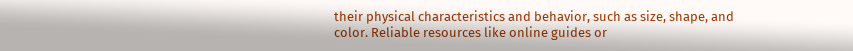their physical characteristics and behavior, such as size, shape, and color. Reliable resources like online guides or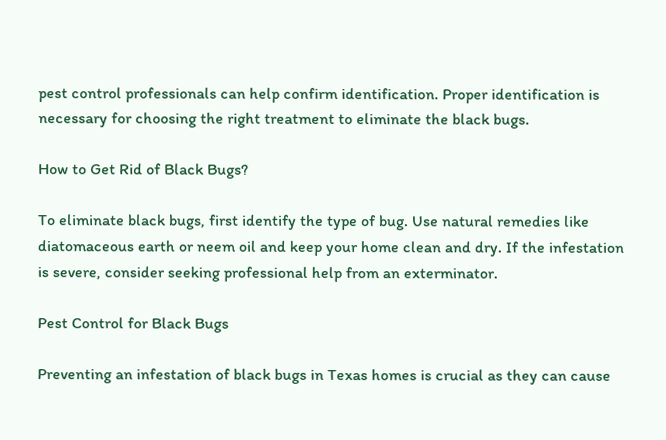pest control professionals can help confirm identification. Proper identification is necessary for choosing the right treatment to eliminate the black bugs.

How to Get Rid of Black Bugs?

To eliminate black bugs, first identify the type of bug. Use natural remedies like diatomaceous earth or neem oil and keep your home clean and dry. If the infestation is severe, consider seeking professional help from an exterminator.

Pest Control for Black Bugs

Preventing an infestation of black bugs in Texas homes is crucial as they can cause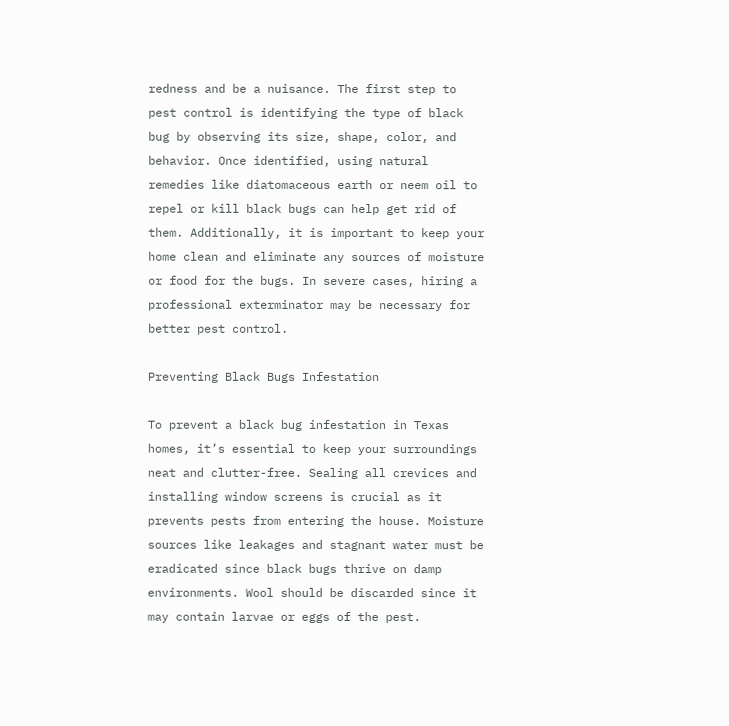redness and be a nuisance. The first step to pest control is identifying the type of black bug by observing its size, shape, color, and behavior. Once identified, using natural remedies like diatomaceous earth or neem oil to repel or kill black bugs can help get rid of them. Additionally, it is important to keep your home clean and eliminate any sources of moisture or food for the bugs. In severe cases, hiring a professional exterminator may be necessary for better pest control.

Preventing Black Bugs Infestation

To prevent a black bug infestation in Texas homes, it’s essential to keep your surroundings neat and clutter-free. Sealing all crevices and installing window screens is crucial as it prevents pests from entering the house. Moisture sources like leakages and stagnant water must be eradicated since black bugs thrive on damp environments. Wool should be discarded since it may contain larvae or eggs of the pest.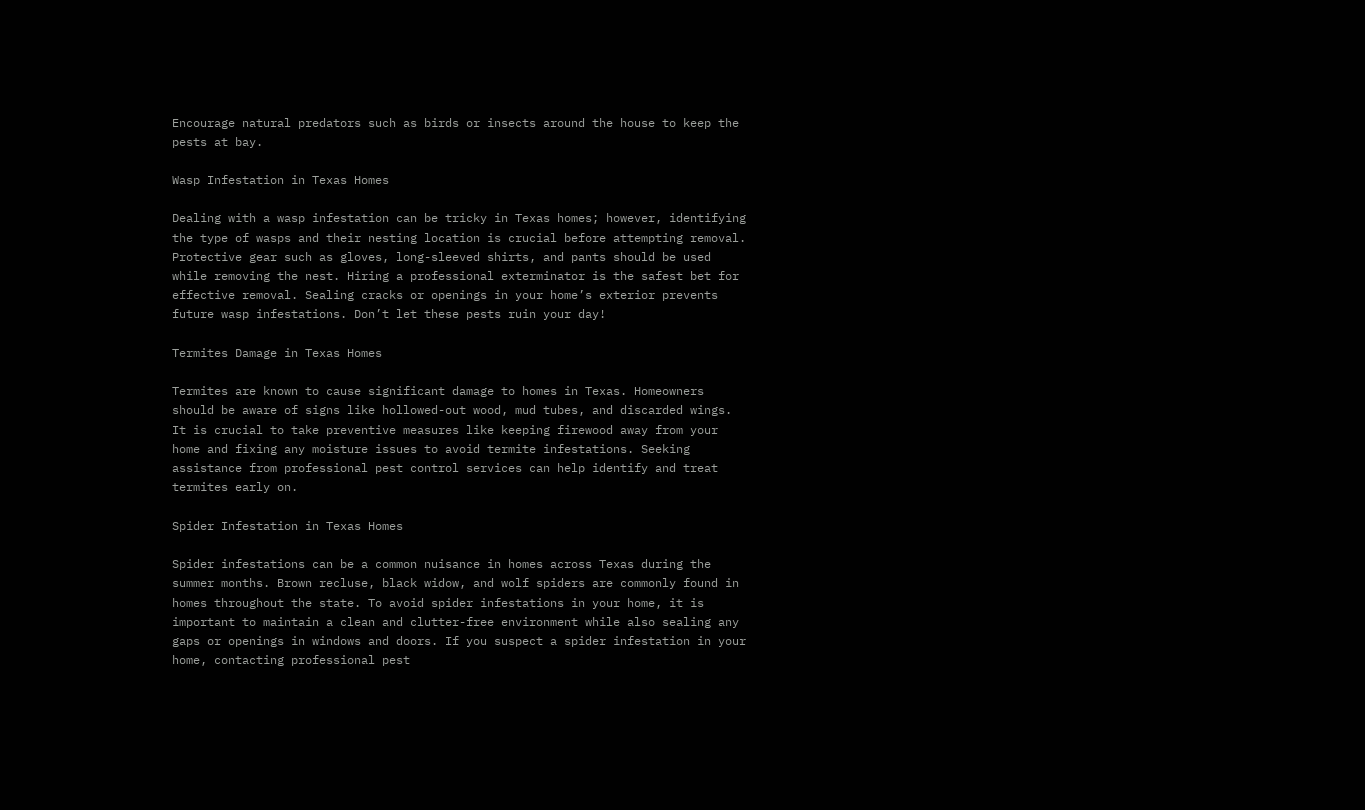Encourage natural predators such as birds or insects around the house to keep the pests at bay.

Wasp Infestation in Texas Homes

Dealing with a wasp infestation can be tricky in Texas homes; however, identifying the type of wasps and their nesting location is crucial before attempting removal. Protective gear such as gloves, long-sleeved shirts, and pants should be used while removing the nest. Hiring a professional exterminator is the safest bet for effective removal. Sealing cracks or openings in your home’s exterior prevents future wasp infestations. Don’t let these pests ruin your day!

Termites Damage in Texas Homes

Termites are known to cause significant damage to homes in Texas. Homeowners should be aware of signs like hollowed-out wood, mud tubes, and discarded wings. It is crucial to take preventive measures like keeping firewood away from your home and fixing any moisture issues to avoid termite infestations. Seeking assistance from professional pest control services can help identify and treat termites early on.

Spider Infestation in Texas Homes

Spider infestations can be a common nuisance in homes across Texas during the summer months. Brown recluse, black widow, and wolf spiders are commonly found in homes throughout the state. To avoid spider infestations in your home, it is important to maintain a clean and clutter-free environment while also sealing any gaps or openings in windows and doors. If you suspect a spider infestation in your home, contacting professional pest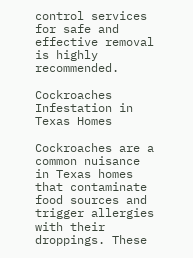control services for safe and effective removal is highly recommended.

Cockroaches Infestation in Texas Homes

Cockroaches are a common nuisance in Texas homes that contaminate food sources and trigger allergies with their droppings. These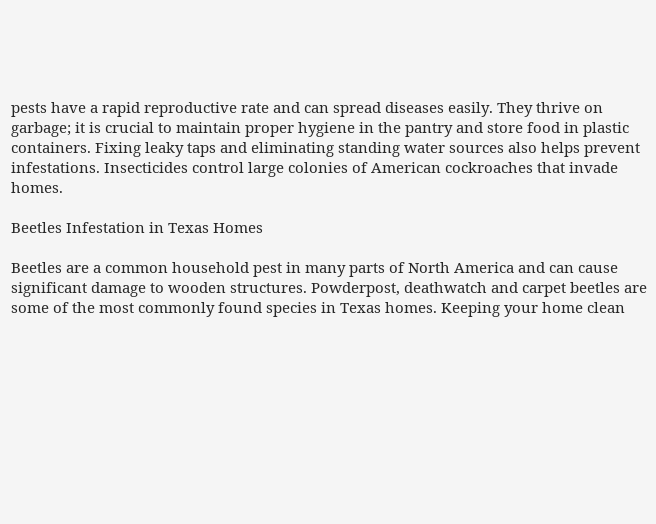pests have a rapid reproductive rate and can spread diseases easily. They thrive on garbage; it is crucial to maintain proper hygiene in the pantry and store food in plastic containers. Fixing leaky taps and eliminating standing water sources also helps prevent infestations. Insecticides control large colonies of American cockroaches that invade homes.

Beetles Infestation in Texas Homes

Beetles are a common household pest in many parts of North America and can cause significant damage to wooden structures. Powderpost, deathwatch and carpet beetles are some of the most commonly found species in Texas homes. Keeping your home clean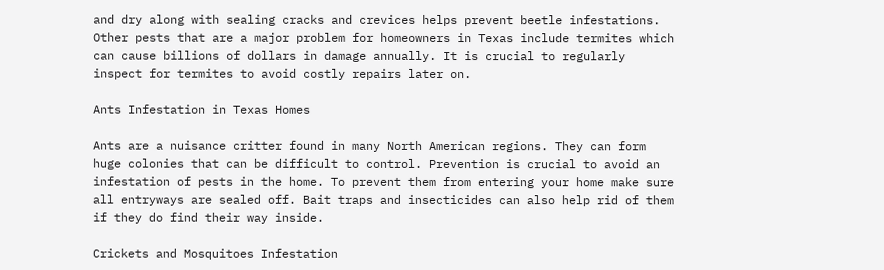and dry along with sealing cracks and crevices helps prevent beetle infestations. Other pests that are a major problem for homeowners in Texas include termites which can cause billions of dollars in damage annually. It is crucial to regularly inspect for termites to avoid costly repairs later on.

Ants Infestation in Texas Homes

Ants are a nuisance critter found in many North American regions. They can form huge colonies that can be difficult to control. Prevention is crucial to avoid an infestation of pests in the home. To prevent them from entering your home make sure all entryways are sealed off. Bait traps and insecticides can also help rid of them if they do find their way inside.

Crickets and Mosquitoes Infestation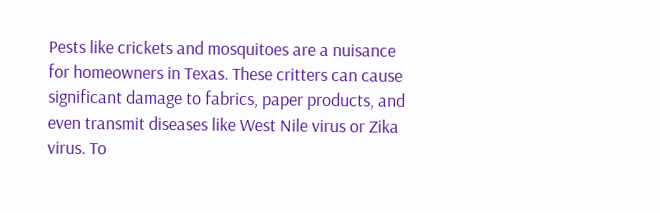Pests like crickets and mosquitoes are a nuisance for homeowners in Texas. These critters can cause significant damage to fabrics, paper products, and even transmit diseases like West Nile virus or Zika virus. To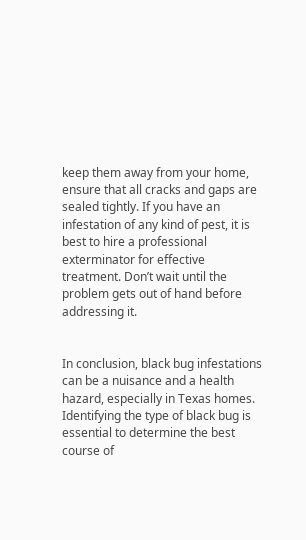keep them away from your home, ensure that all cracks and gaps are sealed tightly. If you have an infestation of any kind of pest, it is best to hire a professional exterminator for effective treatment. Don’t wait until the problem gets out of hand before addressing it.


In conclusion, black bug infestations can be a nuisance and a health hazard, especially in Texas homes. Identifying the type of black bug is essential to determine the best course of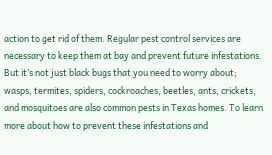action to get rid of them. Regular pest control services are necessary to keep them at bay and prevent future infestations. But it’s not just black bugs that you need to worry about; wasps, termites, spiders, cockroaches, beetles, ants, crickets, and mosquitoes are also common pests in Texas homes. To learn more about how to prevent these infestations and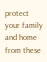protect your family and home from these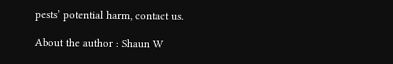pests’ potential harm, contact us.

About the author : Shaun W